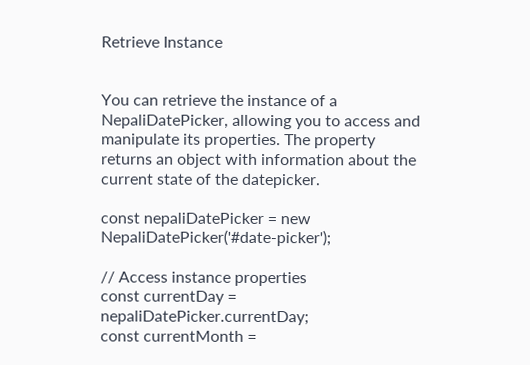Retrieve Instance


You can retrieve the instance of a NepaliDatePicker, allowing you to access and manipulate its properties. The property returns an object with information about the current state of the datepicker.

const nepaliDatePicker = new NepaliDatePicker('#date-picker');

// Access instance properties
const currentDay = nepaliDatePicker.currentDay;
const currentMonth =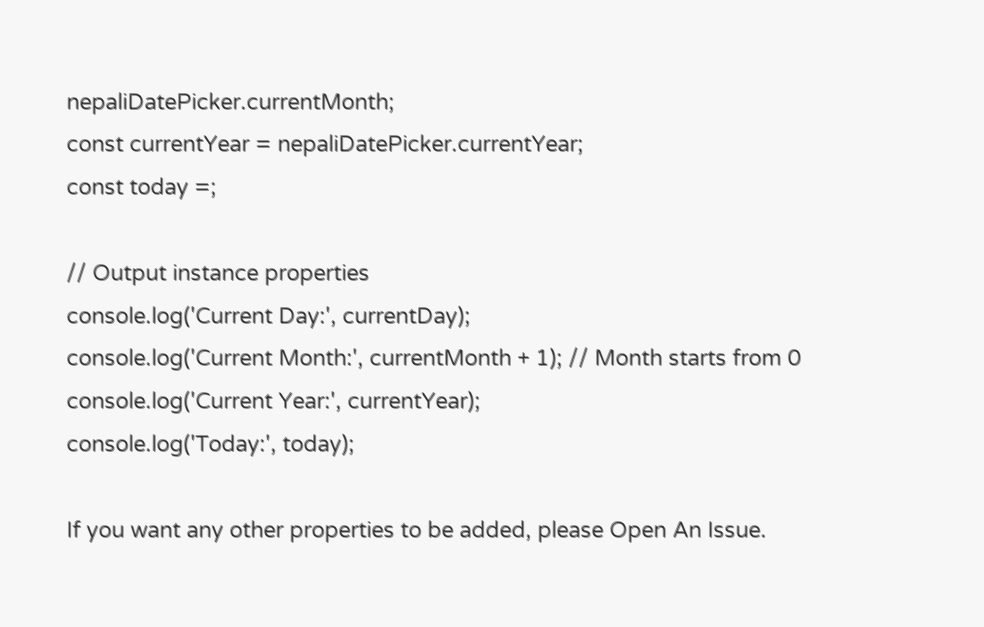nepaliDatePicker.currentMonth;
const currentYear = nepaliDatePicker.currentYear;
const today =;

// Output instance properties
console.log('Current Day:', currentDay);
console.log('Current Month:', currentMonth + 1); // Month starts from 0
console.log('Current Year:', currentYear);
console.log('Today:', today);

If you want any other properties to be added, please Open An Issue.